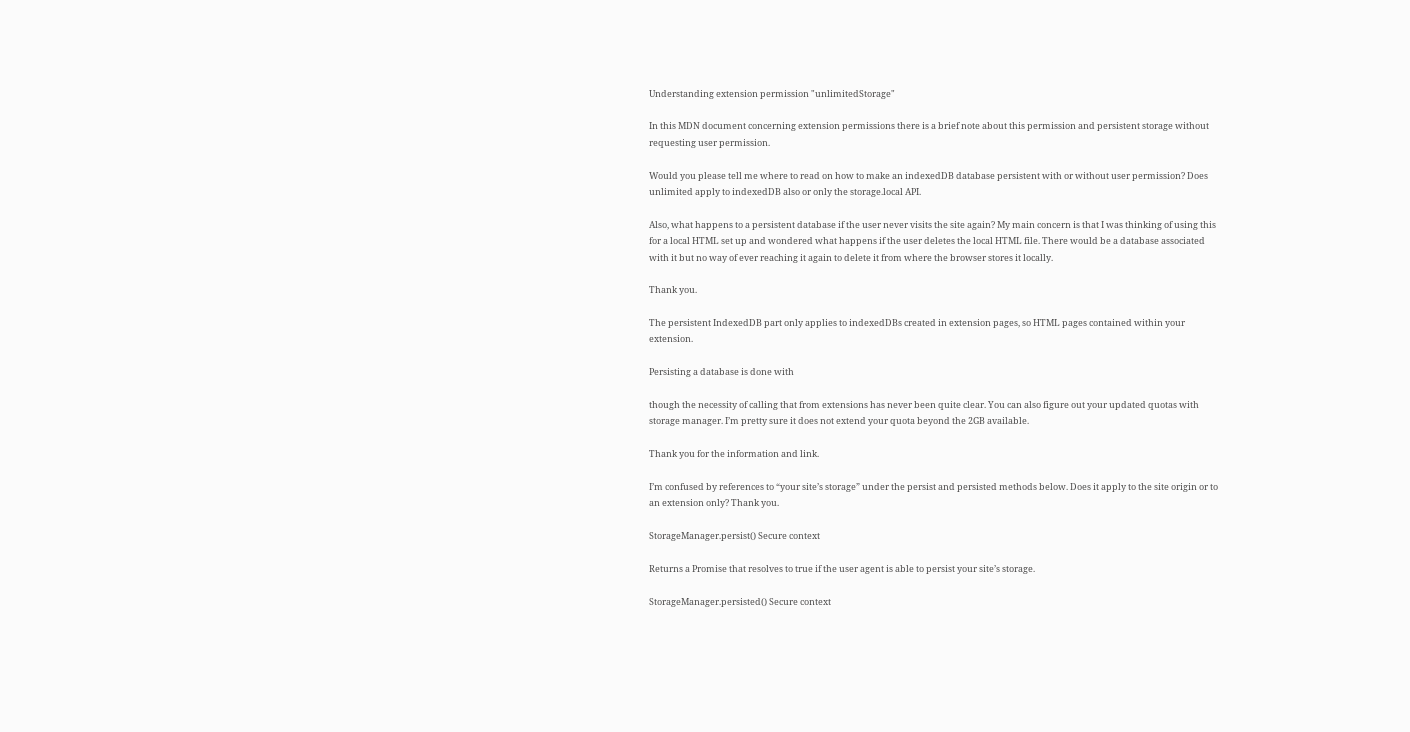Understanding extension permission "unlimitedStorage"

In this MDN document concerning extension permissions there is a brief note about this permission and persistent storage without requesting user permission.

Would you please tell me where to read on how to make an indexedDB database persistent with or without user permission? Does unlimited apply to indexedDB also or only the storage.local API.

Also, what happens to a persistent database if the user never visits the site again? My main concern is that I was thinking of using this for a local HTML set up and wondered what happens if the user deletes the local HTML file. There would be a database associated with it but no way of ever reaching it again to delete it from where the browser stores it locally.

Thank you.

The persistent IndexedDB part only applies to indexedDBs created in extension pages, so HTML pages contained within your extension.

Persisting a database is done with

though the necessity of calling that from extensions has never been quite clear. You can also figure out your updated quotas with storage manager. I’m pretty sure it does not extend your quota beyond the 2GB available.

Thank you for the information and link.

I’m confused by references to “your site’s storage” under the persist and persisted methods below. Does it apply to the site origin or to an extension only? Thank you.

StorageManager.persist() Secure context

Returns a Promise that resolves to true if the user agent is able to persist your site’s storage.

StorageManager.persisted() Secure context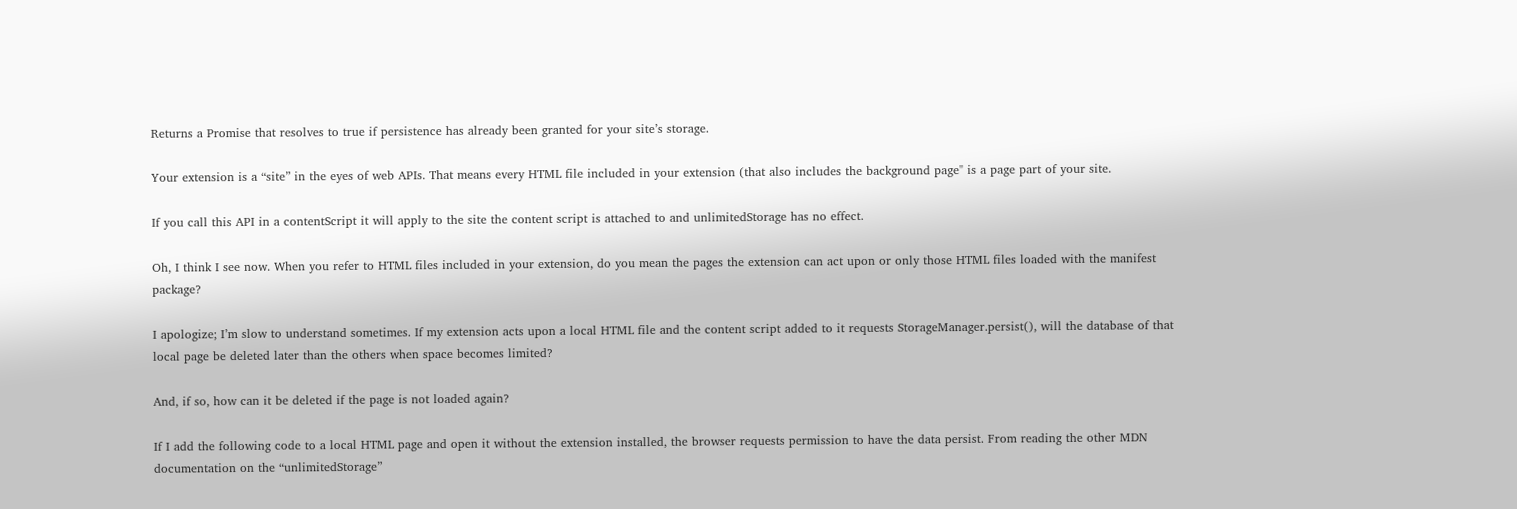Returns a Promise that resolves to true if persistence has already been granted for your site’s storage.

Your extension is a “site” in the eyes of web APIs. That means every HTML file included in your extension (that also includes the background page" is a page part of your site.

If you call this API in a contentScript it will apply to the site the content script is attached to and unlimitedStorage has no effect.

Oh, I think I see now. When you refer to HTML files included in your extension, do you mean the pages the extension can act upon or only those HTML files loaded with the manifest package?

I apologize; I’m slow to understand sometimes. If my extension acts upon a local HTML file and the content script added to it requests StorageManager.persist(), will the database of that local page be deleted later than the others when space becomes limited?

And, if so, how can it be deleted if the page is not loaded again?

If I add the following code to a local HTML page and open it without the extension installed, the browser requests permission to have the data persist. From reading the other MDN documentation on the “unlimitedStorage”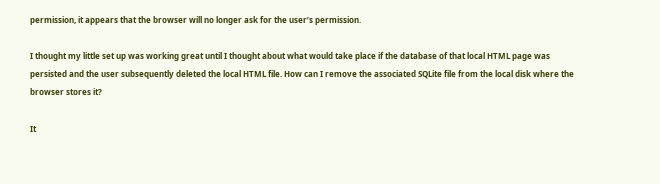permission, it appears that the browser will no longer ask for the user’s permission.

I thought my little set up was working great until I thought about what would take place if the database of that local HTML page was persisted and the user subsequently deleted the local HTML file. How can I remove the associated SQLite file from the local disk where the browser stores it?

It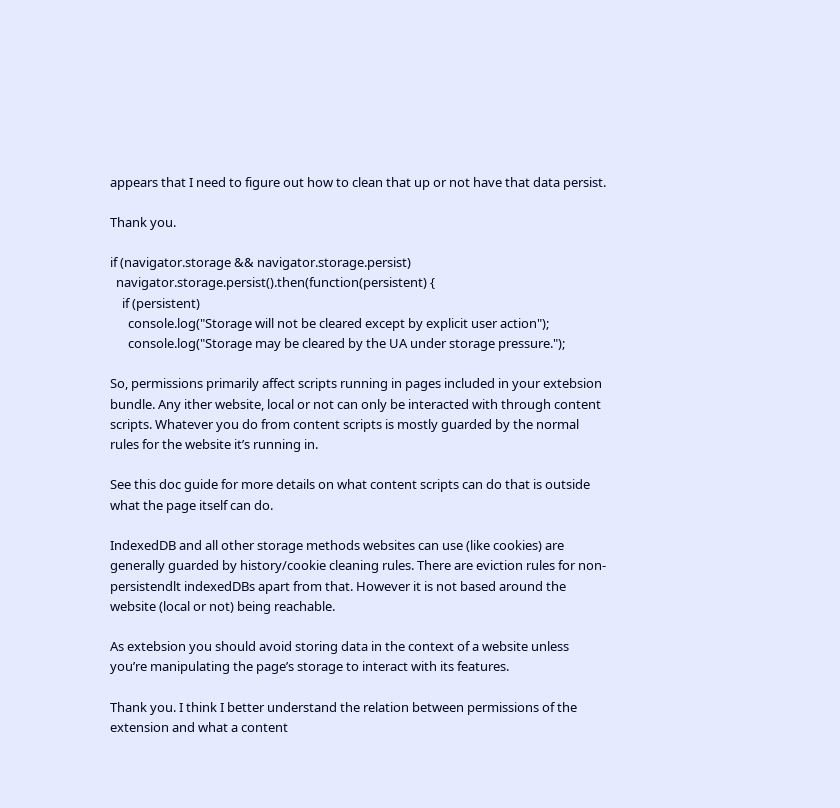appears that I need to figure out how to clean that up or not have that data persist.

Thank you.

if (navigator.storage && navigator.storage.persist)
  navigator.storage.persist().then(function(persistent) {
    if (persistent)
      console.log("Storage will not be cleared except by explicit user action");
      console.log("Storage may be cleared by the UA under storage pressure.");

So, permissions primarily affect scripts running in pages included in your extebsion bundle. Any ither website, local or not can only be interacted with through content scripts. Whatever you do from content scripts is mostly guarded by the normal rules for the website it’s running in.

See this doc guide for more details on what content scripts can do that is outside what the page itself can do.

IndexedDB and all other storage methods websites can use (like cookies) are generally guarded by history/cookie cleaning rules. There are eviction rules for non-persistendlt indexedDBs apart from that. However it is not based around the website (local or not) being reachable.

As extebsion you should avoid storing data in the context of a website unless you’re manipulating the page’s storage to interact with its features.

Thank you. I think I better understand the relation between permissions of the extension and what a content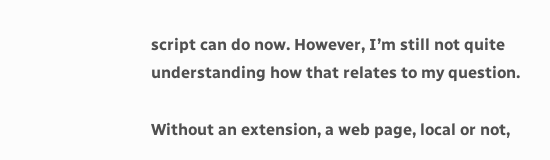script can do now. However, I’m still not quite understanding how that relates to my question.

Without an extension, a web page, local or not,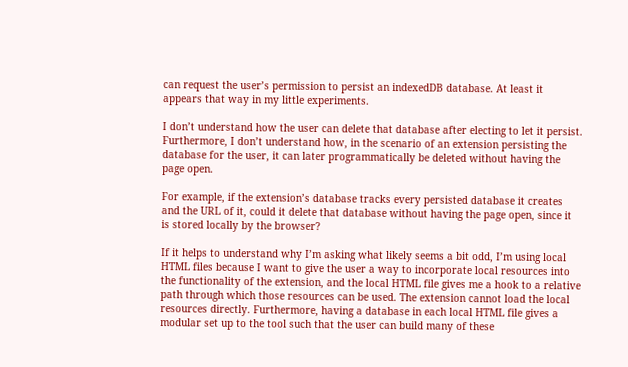can request the user’s permission to persist an indexedDB database. At least it appears that way in my little experiments.

I don’t understand how the user can delete that database after electing to let it persist. Furthermore, I don’t understand how, in the scenario of an extension persisting the database for the user, it can later programmatically be deleted without having the page open.

For example, if the extension’s database tracks every persisted database it creates and the URL of it, could it delete that database without having the page open, since it is stored locally by the browser?

If it helps to understand why I’m asking what likely seems a bit odd, I’m using local HTML files because I want to give the user a way to incorporate local resources into the functionality of the extension, and the local HTML file gives me a hook to a relative path through which those resources can be used. The extension cannot load the local resources directly. Furthermore, having a database in each local HTML file gives a modular set up to the tool such that the user can build many of these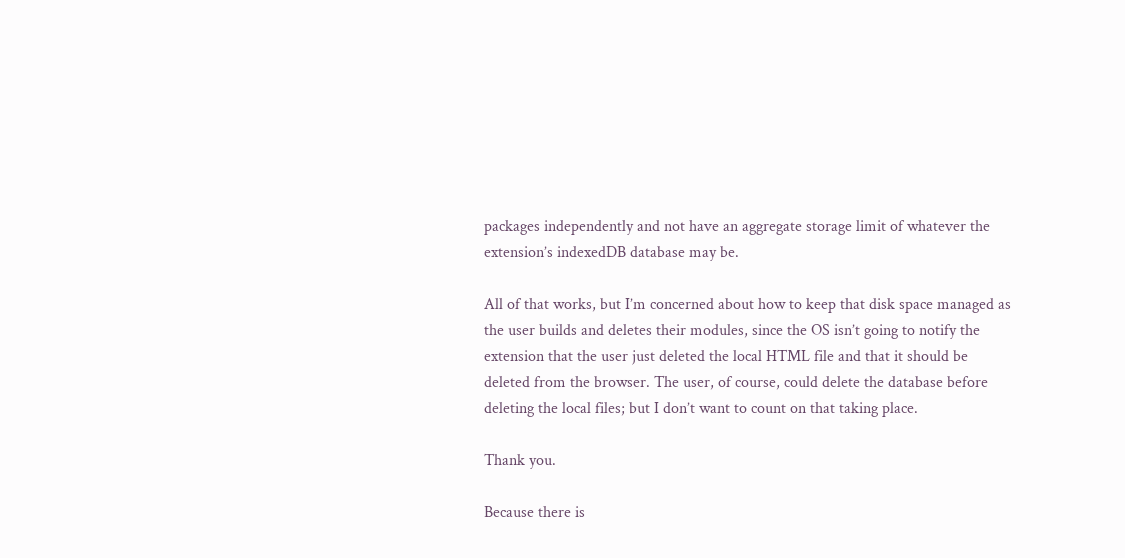packages independently and not have an aggregate storage limit of whatever the extension’s indexedDB database may be.

All of that works, but I’m concerned about how to keep that disk space managed as the user builds and deletes their modules, since the OS isn’t going to notify the extension that the user just deleted the local HTML file and that it should be deleted from the browser. The user, of course, could delete the database before deleting the local files; but I don’t want to count on that taking place.

Thank you.

Because there is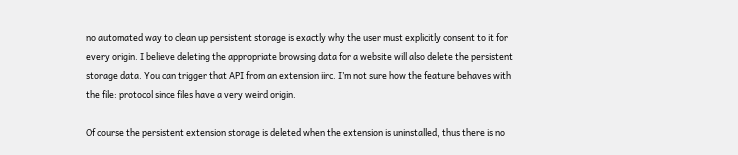no automated way to clean up persistent storage is exactly why the user must explicitly consent to it for every origin. I believe deleting the appropriate browsing data for a website will also delete the persistent storage data. You can trigger that API from an extension iirc. I’m not sure how the feature behaves with the file: protocol since files have a very weird origin.

Of course the persistent extension storage is deleted when the extension is uninstalled, thus there is no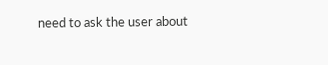need to ask the user about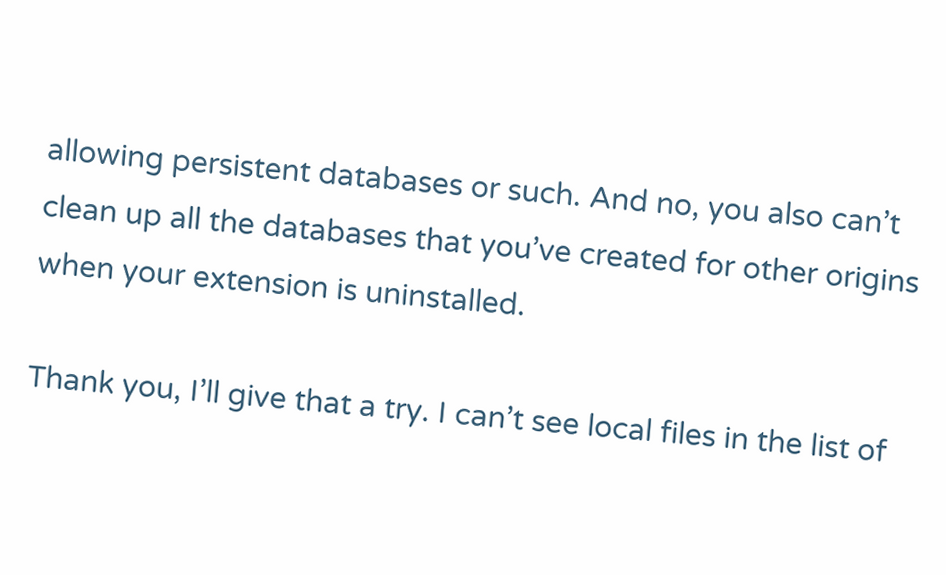allowing persistent databases or such. And no, you also can’t clean up all the databases that you’ve created for other origins when your extension is uninstalled.

Thank you, I’ll give that a try. I can’t see local files in the list of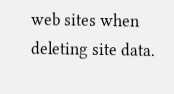web sites when deleting site data.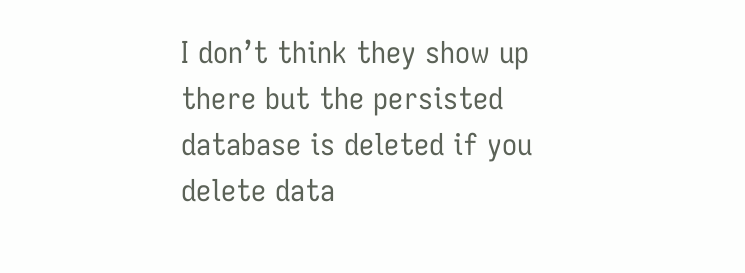I don’t think they show up there but the persisted database is deleted if you delete data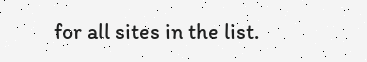for all sites in the list.